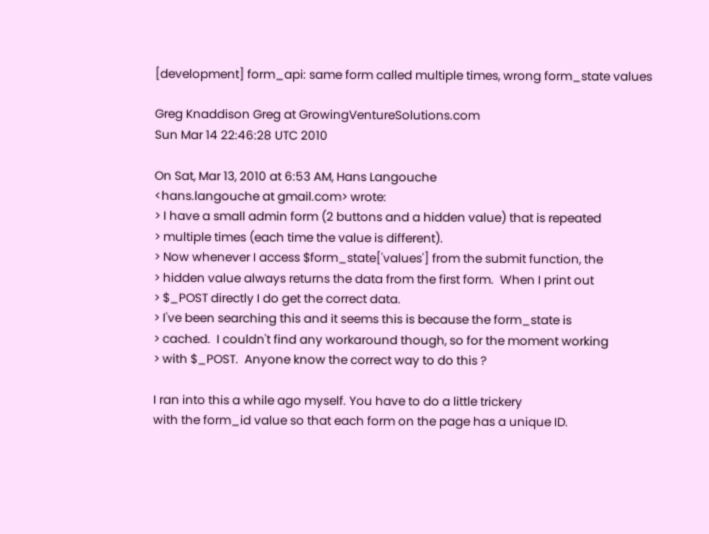[development] form_api: same form called multiple times, wrong form_state values

Greg Knaddison Greg at GrowingVentureSolutions.com
Sun Mar 14 22:46:28 UTC 2010

On Sat, Mar 13, 2010 at 6:53 AM, Hans Langouche
<hans.langouche at gmail.com> wrote:
> I have a small admin form (2 buttons and a hidden value) that is repeated
> multiple times (each time the value is different).
> Now whenever I access $form_state['values'] from the submit function, the
> hidden value always returns the data from the first form.  When I print out
> $_POST directly I do get the correct data.
> I've been searching this and it seems this is because the form_state is
> cached.  I couldn't find any workaround though, so for the moment working
> with $_POST.  Anyone know the correct way to do this ?

I ran into this a while ago myself. You have to do a little trickery
with the form_id value so that each form on the page has a unique ID.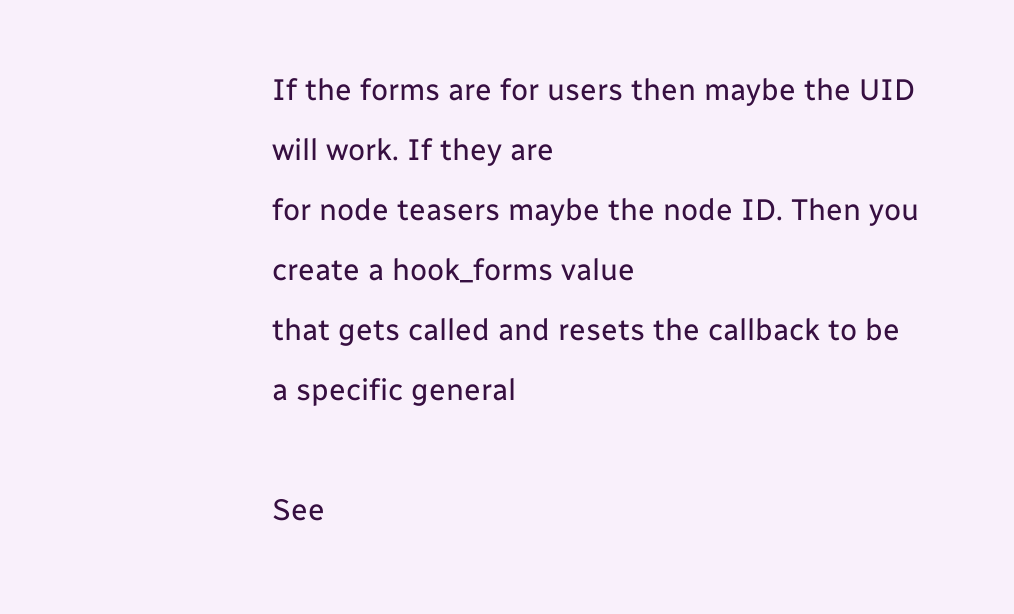If the forms are for users then maybe the UID will work. If they are
for node teasers maybe the node ID. Then you create a hook_forms value
that gets called and resets the callback to be a specific general

See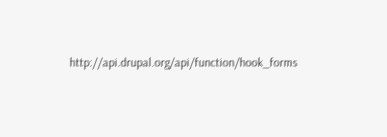http://api.drupal.org/api/function/hook_forms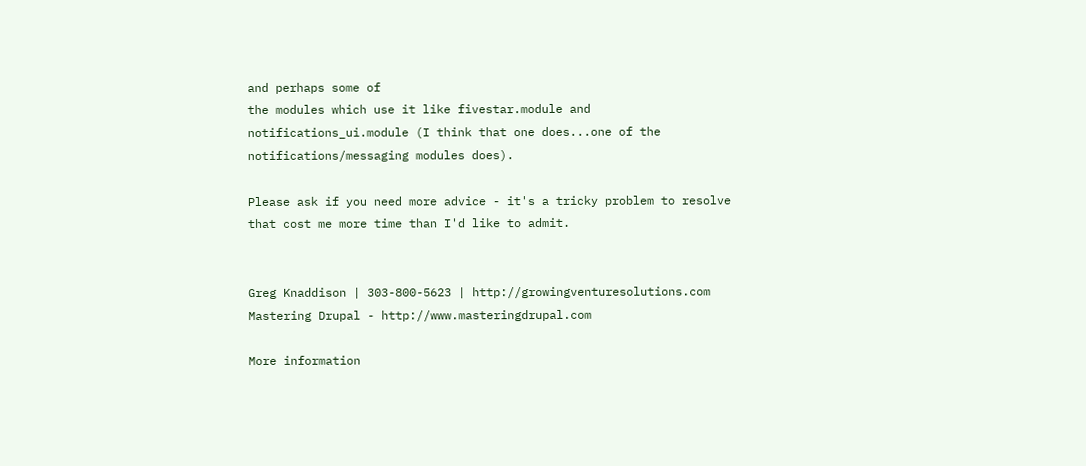and perhaps some of
the modules which use it like fivestar.module and
notifications_ui.module (I think that one does...one of the
notifications/messaging modules does).

Please ask if you need more advice - it's a tricky problem to resolve
that cost me more time than I'd like to admit.


Greg Knaddison | 303-800-5623 | http://growingventuresolutions.com
Mastering Drupal - http://www.masteringdrupal.com

More information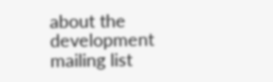about the development mailing list